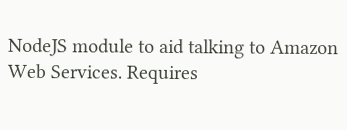NodeJS module to aid talking to Amazon Web Services. Requires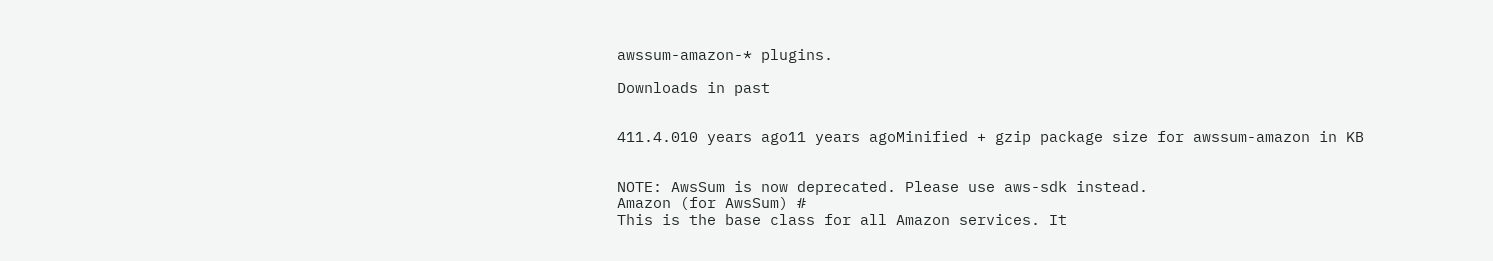awssum-amazon-* plugins.

Downloads in past


411.4.010 years ago11 years agoMinified + gzip package size for awssum-amazon in KB


NOTE: AwsSum is now deprecated. Please use aws-sdk instead.
Amazon (for AwsSum) #
This is the base class for all Amazon services. It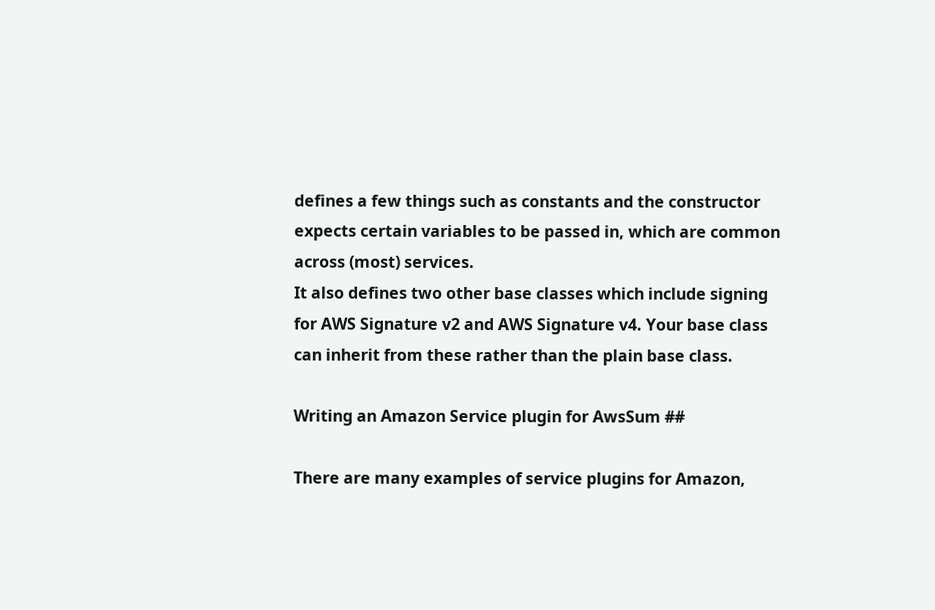defines a few things such as constants and the constructor expects certain variables to be passed in, which are common across (most) services.
It also defines two other base classes which include signing for AWS Signature v2 and AWS Signature v4. Your base class can inherit from these rather than the plain base class.

Writing an Amazon Service plugin for AwsSum ##

There are many examples of service plugins for Amazon,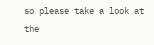so please take a look at the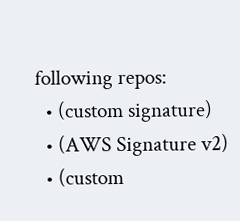following repos:
  • (custom signature)
  • (AWS Signature v2)
  • (custom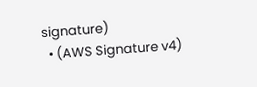signature)
  • (AWS Signature v4)